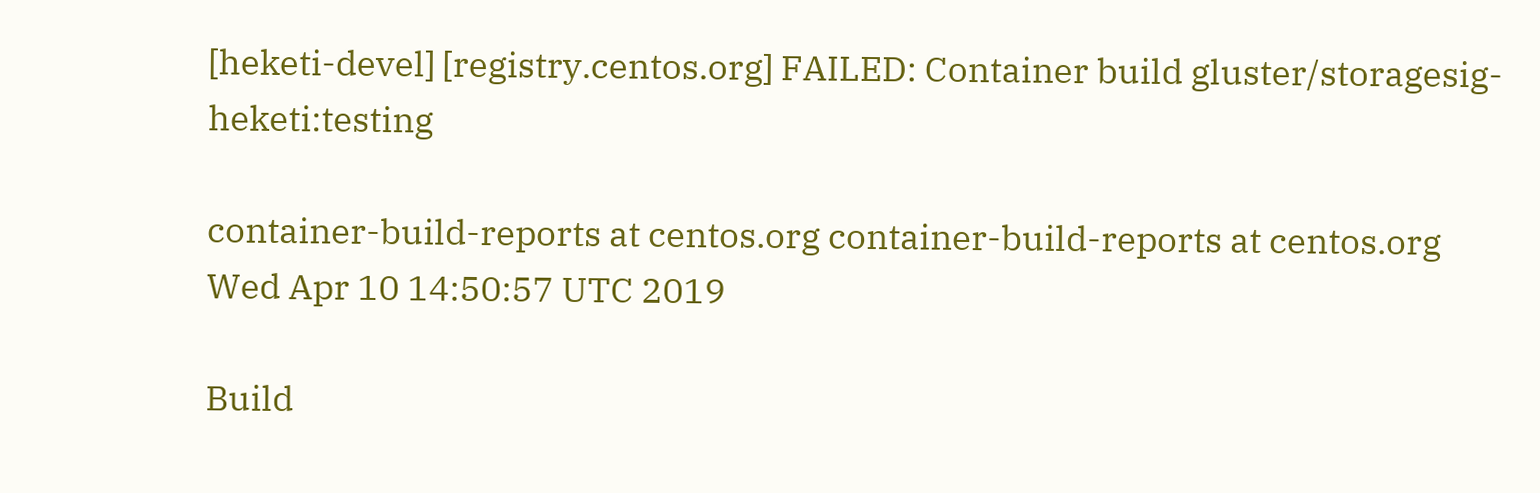[heketi-devel] [registry.centos.org] FAILED: Container build gluster/storagesig-heketi:testing

container-build-reports at centos.org container-build-reports at centos.org
Wed Apr 10 14:50:57 UTC 2019

Build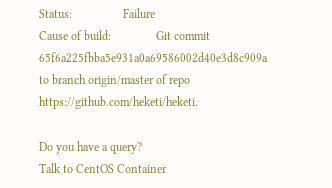Status:                 Failure
Cause of build:               Git commit 65f6a225fbba5e931a0a69586002d40e3d8c909a to branch origin/master of repo https://github.com/heketi/heketi.

Do you have a query?
Talk to CentOS Container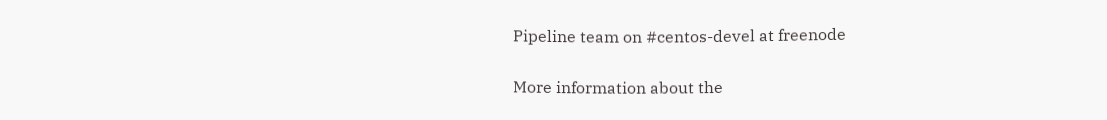Pipeline team on #centos-devel at freenode

More information about the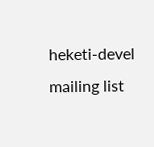heketi-devel mailing list